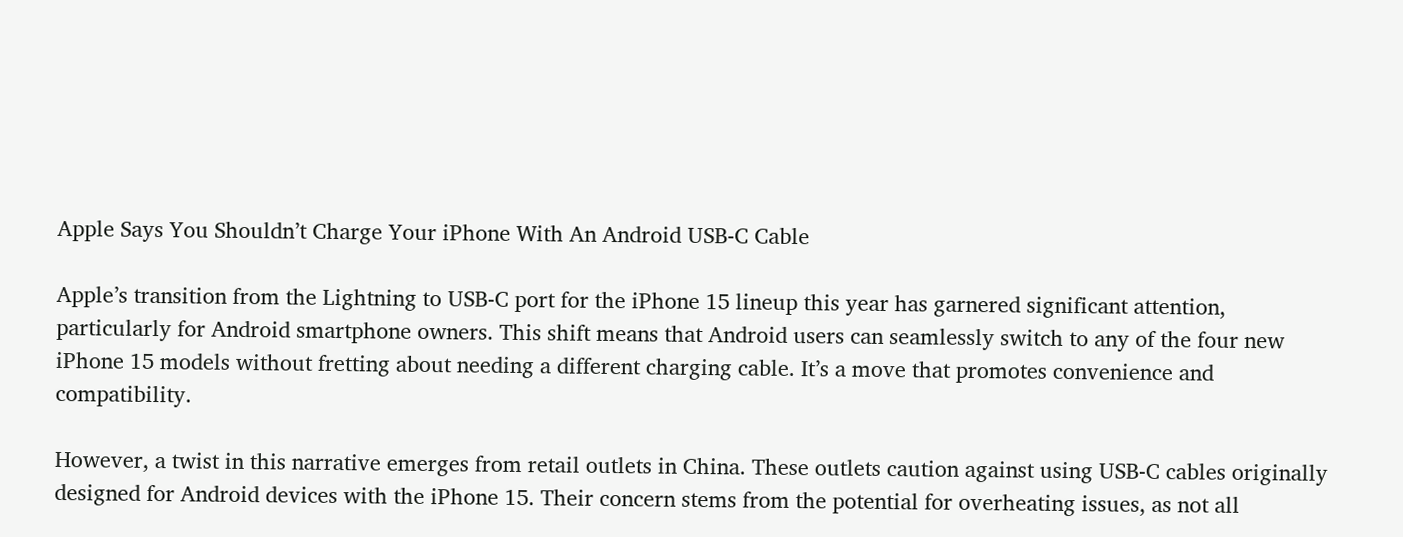Apple Says You Shouldn’t Charge Your iPhone With An Android USB-C Cable

Apple’s transition from the Lightning to USB-C port for the iPhone 15 lineup this year has garnered significant attention, particularly for Android smartphone owners. This shift means that Android users can seamlessly switch to any of the four new iPhone 15 models without fretting about needing a different charging cable. It’s a move that promotes convenience and compatibility.

However, a twist in this narrative emerges from retail outlets in China. These outlets caution against using USB-C cables originally designed for Android devices with the iPhone 15. Their concern stems from the potential for overheating issues, as not all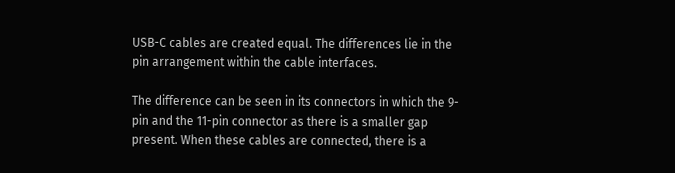USB-C cables are created equal. The differences lie in the pin arrangement within the cable interfaces.

The difference can be seen in its connectors in which the 9-pin and the 11-pin connector as there is a smaller gap present. When these cables are connected, there is a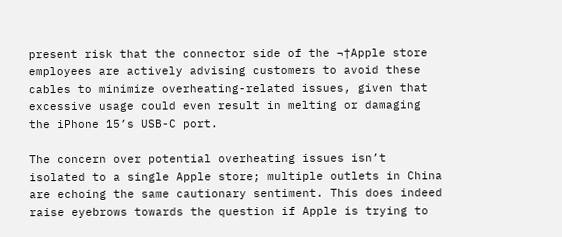present risk that the connector side of the ¬†Apple store employees are actively advising customers to avoid these cables to minimize overheating-related issues, given that excessive usage could even result in melting or damaging the iPhone 15’s USB-C port.

The concern over potential overheating issues isn’t isolated to a single Apple store; multiple outlets in China are echoing the same cautionary sentiment. This does indeed raise eyebrows towards the question if Apple is trying to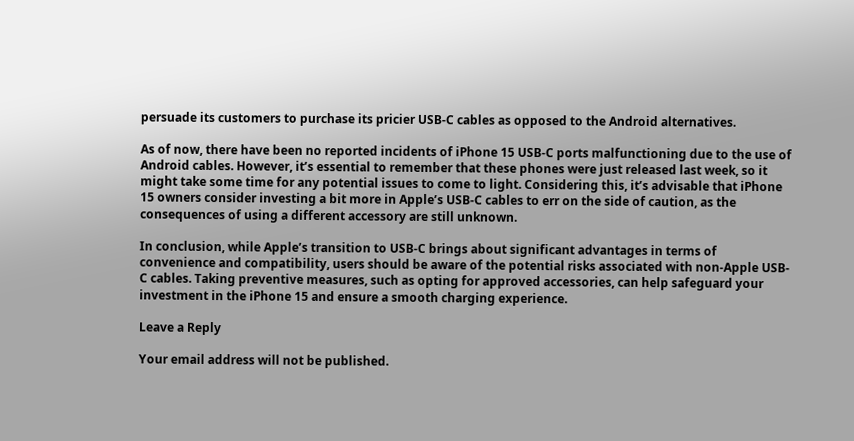persuade its customers to purchase its pricier USB-C cables as opposed to the Android alternatives.

As of now, there have been no reported incidents of iPhone 15 USB-C ports malfunctioning due to the use of Android cables. However, it’s essential to remember that these phones were just released last week, so it might take some time for any potential issues to come to light. Considering this, it’s advisable that iPhone 15 owners consider investing a bit more in Apple’s USB-C cables to err on the side of caution, as the consequences of using a different accessory are still unknown.

In conclusion, while Apple’s transition to USB-C brings about significant advantages in terms of convenience and compatibility, users should be aware of the potential risks associated with non-Apple USB-C cables. Taking preventive measures, such as opting for approved accessories, can help safeguard your investment in the iPhone 15 and ensure a smooth charging experience.

Leave a Reply

Your email address will not be published.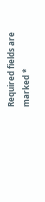Required fields are marked *